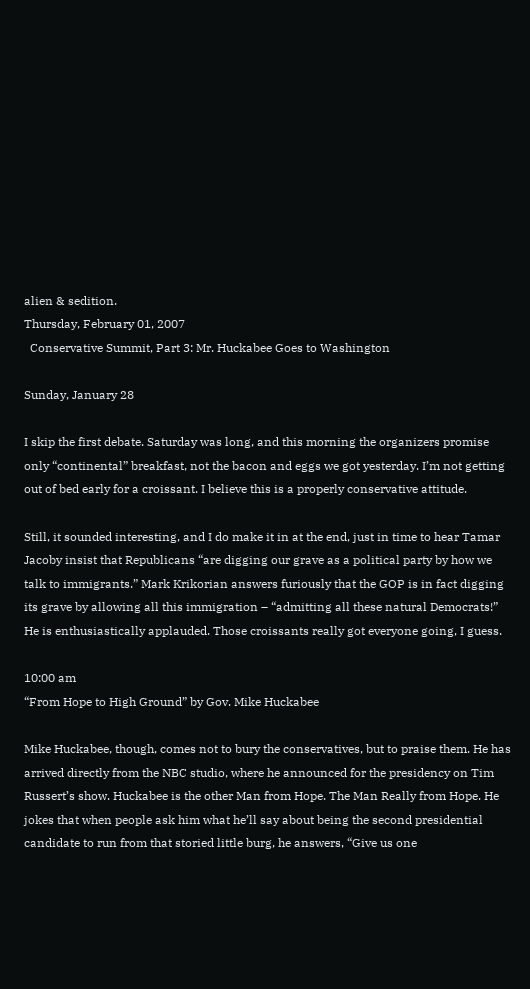alien & sedition.
Thursday, February 01, 2007
  Conservative Summit, Part 3: Mr. Huckabee Goes to Washington

Sunday, January 28

I skip the first debate. Saturday was long, and this morning the organizers promise only “continental” breakfast, not the bacon and eggs we got yesterday. I’m not getting out of bed early for a croissant. I believe this is a properly conservative attitude.

Still, it sounded interesting, and I do make it in at the end, just in time to hear Tamar Jacoby insist that Republicans “are digging our grave as a political party by how we talk to immigrants.” Mark Krikorian answers furiously that the GOP is in fact digging its grave by allowing all this immigration – “admitting all these natural Democrats!” He is enthusiastically applauded. Those croissants really got everyone going, I guess.

10:00 am
“From Hope to High Ground” by Gov. Mike Huckabee

Mike Huckabee, though, comes not to bury the conservatives, but to praise them. He has arrived directly from the NBC studio, where he announced for the presidency on Tim Russert’s show. Huckabee is the other Man from Hope. The Man Really from Hope. He jokes that when people ask him what he’ll say about being the second presidential candidate to run from that storied little burg, he answers, “Give us one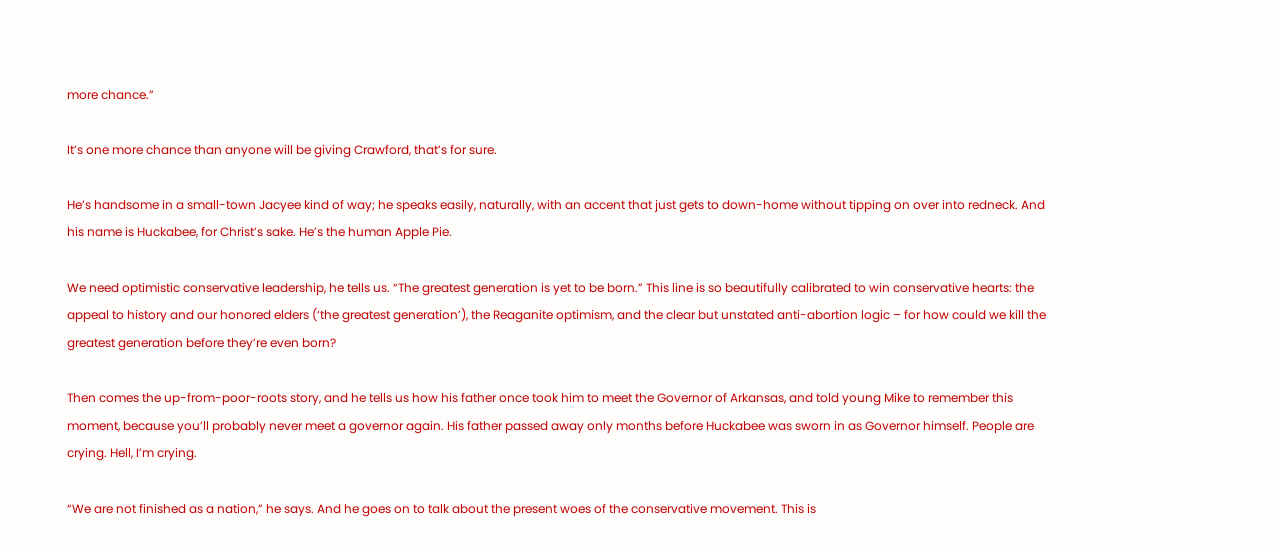more chance.”

It’s one more chance than anyone will be giving Crawford, that’s for sure.

He’s handsome in a small-town Jacyee kind of way; he speaks easily, naturally, with an accent that just gets to down-home without tipping on over into redneck. And his name is Huckabee, for Christ’s sake. He’s the human Apple Pie.

We need optimistic conservative leadership, he tells us. “The greatest generation is yet to be born.” This line is so beautifully calibrated to win conservative hearts: the appeal to history and our honored elders (‘the greatest generation’), the Reaganite optimism, and the clear but unstated anti-abortion logic – for how could we kill the greatest generation before they’re even born?

Then comes the up-from-poor-roots story, and he tells us how his father once took him to meet the Governor of Arkansas, and told young Mike to remember this moment, because you’ll probably never meet a governor again. His father passed away only months before Huckabee was sworn in as Governor himself. People are crying. Hell, I’m crying.

“We are not finished as a nation,” he says. And he goes on to talk about the present woes of the conservative movement. This is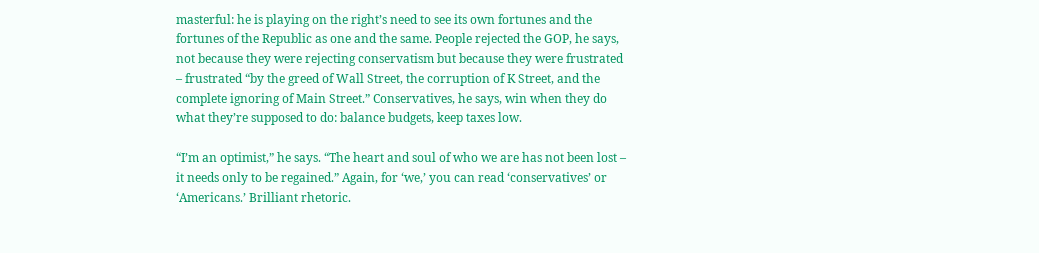masterful: he is playing on the right’s need to see its own fortunes and the fortunes of the Republic as one and the same. People rejected the GOP, he says, not because they were rejecting conservatism but because they were frustrated – frustrated “by the greed of Wall Street, the corruption of K Street, and the complete ignoring of Main Street.” Conservatives, he says, win when they do what they’re supposed to do: balance budgets, keep taxes low.

“I’m an optimist,” he says. “The heart and soul of who we are has not been lost – it needs only to be regained.” Again, for ‘we,’ you can read ‘conservatives’ or ‘Americans.’ Brilliant rhetoric.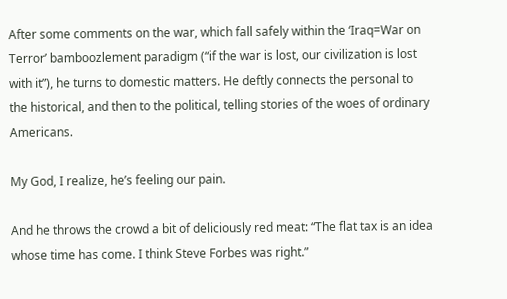After some comments on the war, which fall safely within the ‘Iraq=War on Terror’ bamboozlement paradigm (“if the war is lost, our civilization is lost with it”), he turns to domestic matters. He deftly connects the personal to the historical, and then to the political, telling stories of the woes of ordinary Americans.

My God, I realize, he’s feeling our pain.

And he throws the crowd a bit of deliciously red meat: “The flat tax is an idea whose time has come. I think Steve Forbes was right.”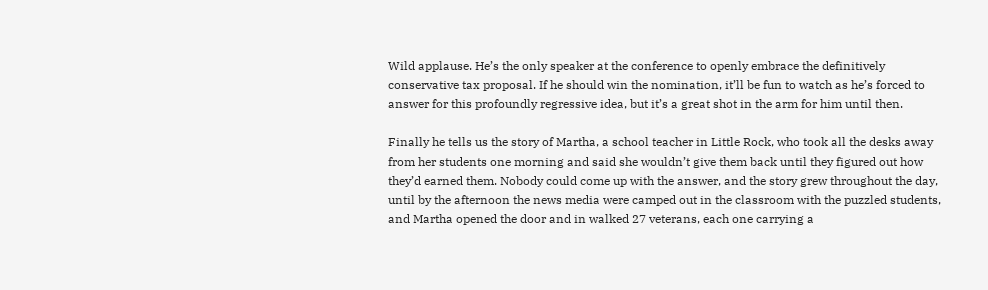Wild applause. He’s the only speaker at the conference to openly embrace the definitively conservative tax proposal. If he should win the nomination, it’ll be fun to watch as he’s forced to answer for this profoundly regressive idea, but it’s a great shot in the arm for him until then.

Finally he tells us the story of Martha, a school teacher in Little Rock, who took all the desks away from her students one morning and said she wouldn’t give them back until they figured out how they’d earned them. Nobody could come up with the answer, and the story grew throughout the day, until by the afternoon the news media were camped out in the classroom with the puzzled students, and Martha opened the door and in walked 27 veterans, each one carrying a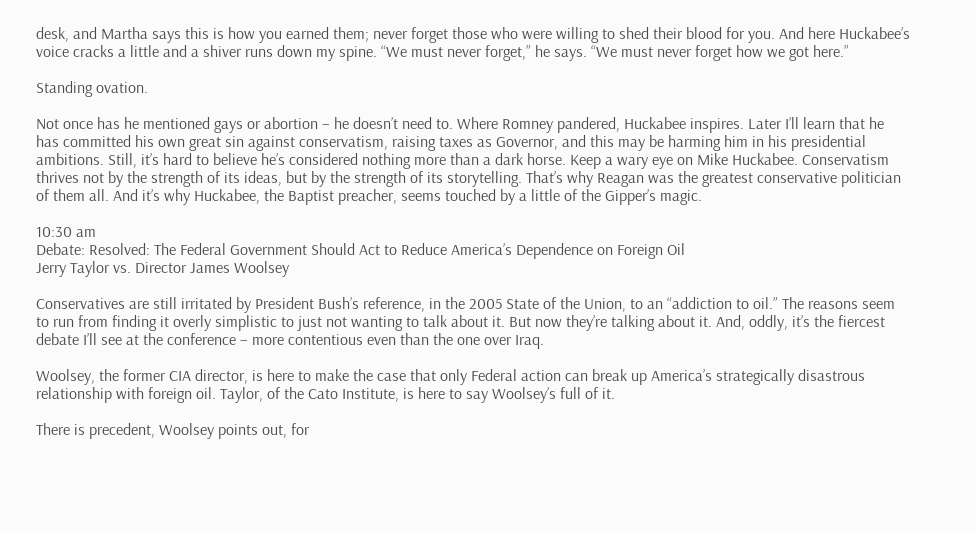desk, and Martha says this is how you earned them; never forget those who were willing to shed their blood for you. And here Huckabee’s voice cracks a little and a shiver runs down my spine. “We must never forget,” he says. “We must never forget how we got here.”

Standing ovation.

Not once has he mentioned gays or abortion – he doesn’t need to. Where Romney pandered, Huckabee inspires. Later I’ll learn that he has committed his own great sin against conservatism, raising taxes as Governor, and this may be harming him in his presidential ambitions. Still, it’s hard to believe he’s considered nothing more than a dark horse. Keep a wary eye on Mike Huckabee. Conservatism thrives not by the strength of its ideas, but by the strength of its storytelling. That’s why Reagan was the greatest conservative politician of them all. And it’s why Huckabee, the Baptist preacher, seems touched by a little of the Gipper’s magic.

10:30 am
Debate: Resolved: The Federal Government Should Act to Reduce America’s Dependence on Foreign Oil
Jerry Taylor vs. Director James Woolsey

Conservatives are still irritated by President Bush’s reference, in the 2005 State of the Union, to an “addiction to oil.” The reasons seem to run from finding it overly simplistic to just not wanting to talk about it. But now they’re talking about it. And, oddly, it’s the fiercest debate I’ll see at the conference – more contentious even than the one over Iraq.

Woolsey, the former CIA director, is here to make the case that only Federal action can break up America’s strategically disastrous relationship with foreign oil. Taylor, of the Cato Institute, is here to say Woolsey’s full of it.

There is precedent, Woolsey points out, for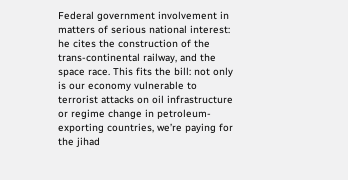Federal government involvement in matters of serious national interest: he cites the construction of the trans-continental railway, and the space race. This fits the bill: not only is our economy vulnerable to terrorist attacks on oil infrastructure or regime change in petroleum-exporting countries, we’re paying for the jihad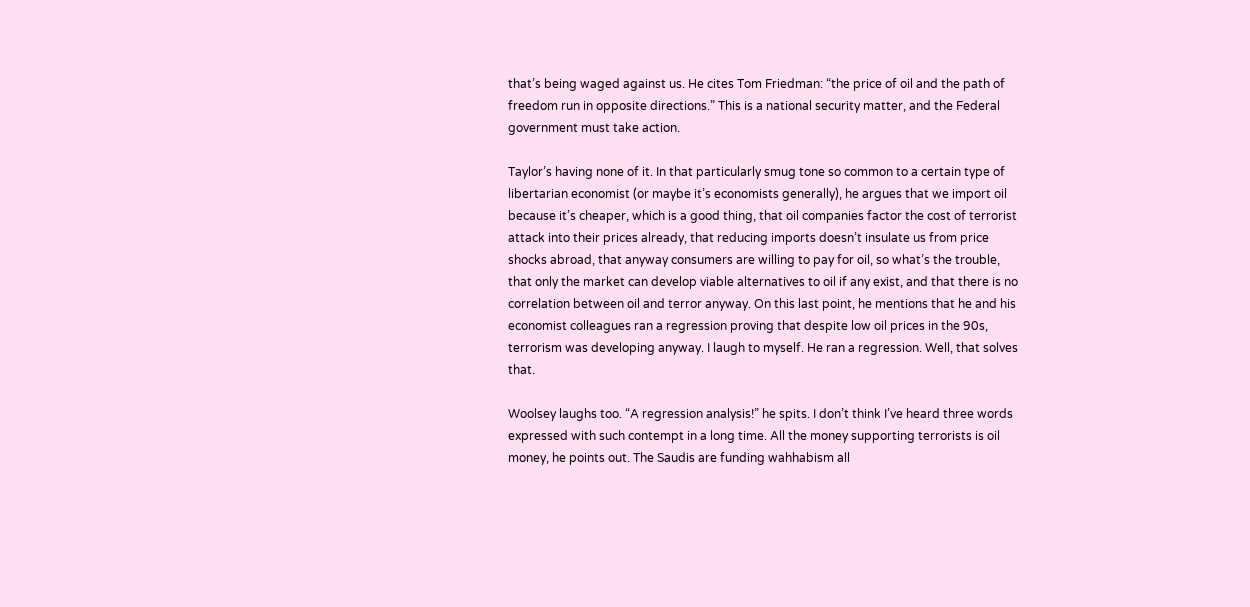that’s being waged against us. He cites Tom Friedman: “the price of oil and the path of freedom run in opposite directions.” This is a national security matter, and the Federal government must take action.

Taylor’s having none of it. In that particularly smug tone so common to a certain type of libertarian economist (or maybe it’s economists generally), he argues that we import oil because it’s cheaper, which is a good thing, that oil companies factor the cost of terrorist attack into their prices already, that reducing imports doesn’t insulate us from price shocks abroad, that anyway consumers are willing to pay for oil, so what’s the trouble, that only the market can develop viable alternatives to oil if any exist, and that there is no correlation between oil and terror anyway. On this last point, he mentions that he and his economist colleagues ran a regression proving that despite low oil prices in the 90s, terrorism was developing anyway. I laugh to myself. He ran a regression. Well, that solves that.

Woolsey laughs too. “A regression analysis!” he spits. I don’t think I’ve heard three words expressed with such contempt in a long time. All the money supporting terrorists is oil money, he points out. The Saudis are funding wahhabism all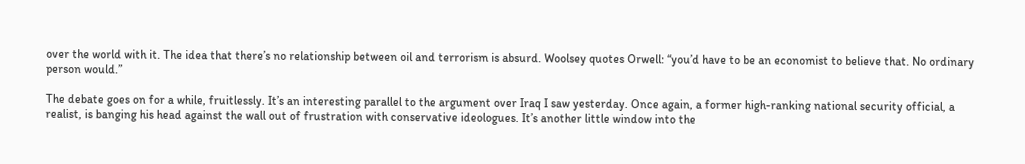over the world with it. The idea that there’s no relationship between oil and terrorism is absurd. Woolsey quotes Orwell: “you’d have to be an economist to believe that. No ordinary person would.”

The debate goes on for a while, fruitlessly. It’s an interesting parallel to the argument over Iraq I saw yesterday. Once again, a former high-ranking national security official, a realist, is banging his head against the wall out of frustration with conservative ideologues. It’s another little window into the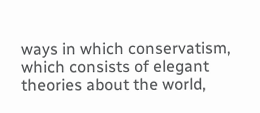ways in which conservatism, which consists of elegant theories about the world,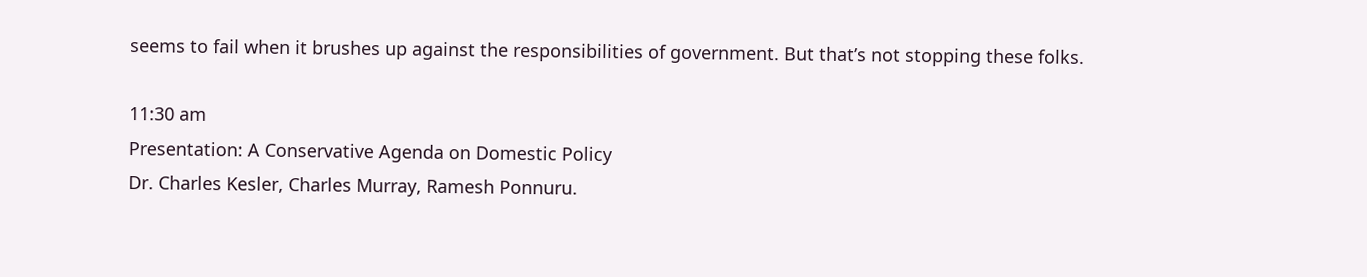seems to fail when it brushes up against the responsibilities of government. But that’s not stopping these folks.

11:30 am
Presentation: A Conservative Agenda on Domestic Policy
Dr. Charles Kesler, Charles Murray, Ramesh Ponnuru.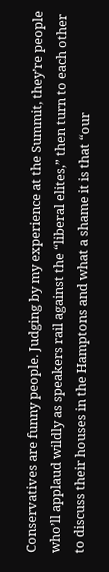Conservatives are funny people. Judging by my experience at the Summit, they’re people who’ll applaud wildly as speakers rail against the “liberal elites,” then turn to each other to discuss their houses in the Hamptons and what a shame it is that “our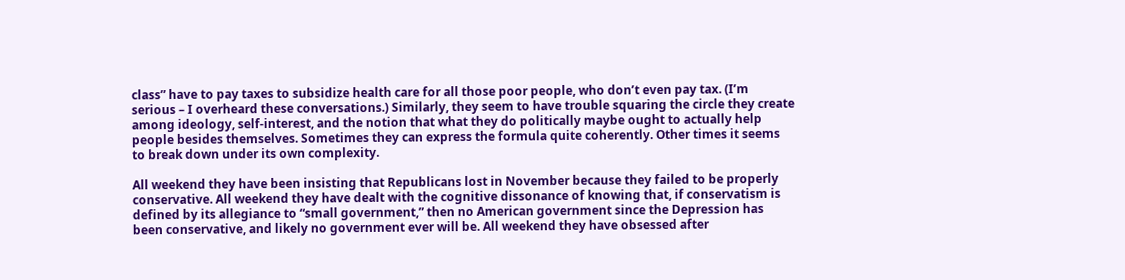class” have to pay taxes to subsidize health care for all those poor people, who don’t even pay tax. (I’m serious – I overheard these conversations.) Similarly, they seem to have trouble squaring the circle they create among ideology, self-interest, and the notion that what they do politically maybe ought to actually help people besides themselves. Sometimes they can express the formula quite coherently. Other times it seems to break down under its own complexity.

All weekend they have been insisting that Republicans lost in November because they failed to be properly conservative. All weekend they have dealt with the cognitive dissonance of knowing that, if conservatism is defined by its allegiance to “small government,” then no American government since the Depression has been conservative, and likely no government ever will be. All weekend they have obsessed after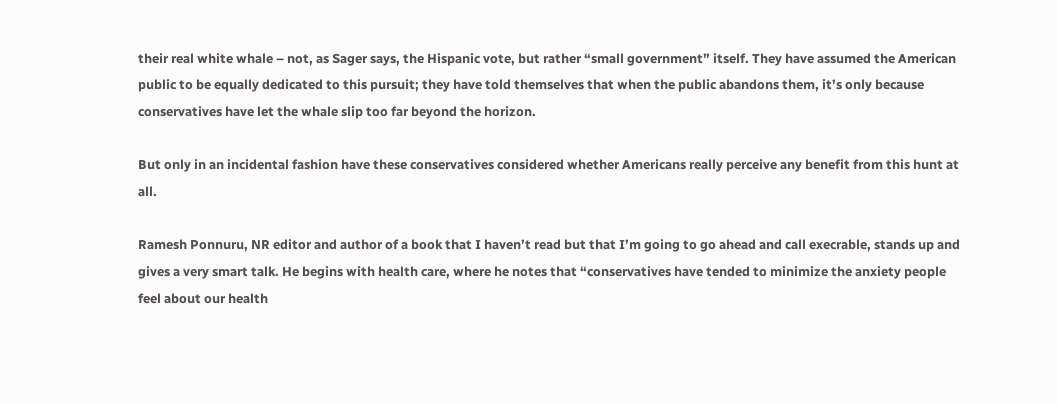their real white whale – not, as Sager says, the Hispanic vote, but rather “small government” itself. They have assumed the American public to be equally dedicated to this pursuit; they have told themselves that when the public abandons them, it’s only because conservatives have let the whale slip too far beyond the horizon.

But only in an incidental fashion have these conservatives considered whether Americans really perceive any benefit from this hunt at all.

Ramesh Ponnuru, NR editor and author of a book that I haven’t read but that I’m going to go ahead and call execrable, stands up and gives a very smart talk. He begins with health care, where he notes that “conservatives have tended to minimize the anxiety people feel about our health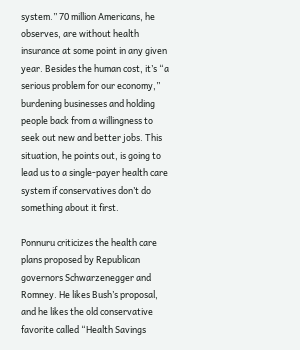system.” 70 million Americans, he observes, are without health insurance at some point in any given year. Besides the human cost, it’s “a serious problem for our economy,” burdening businesses and holding people back from a willingness to seek out new and better jobs. This situation, he points out, is going to lead us to a single-payer health care system if conservatives don’t do something about it first.

Ponnuru criticizes the health care plans proposed by Republican governors Schwarzenegger and Romney. He likes Bush’s proposal, and he likes the old conservative favorite called “Health Savings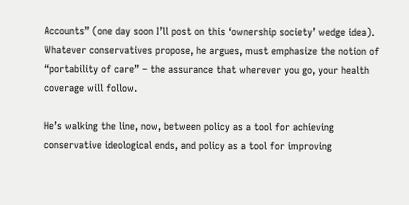Accounts” (one day soon I’ll post on this ‘ownership society’ wedge idea). Whatever conservatives propose, he argues, must emphasize the notion of “portability of care” – the assurance that wherever you go, your health coverage will follow.

He’s walking the line, now, between policy as a tool for achieving conservative ideological ends, and policy as a tool for improving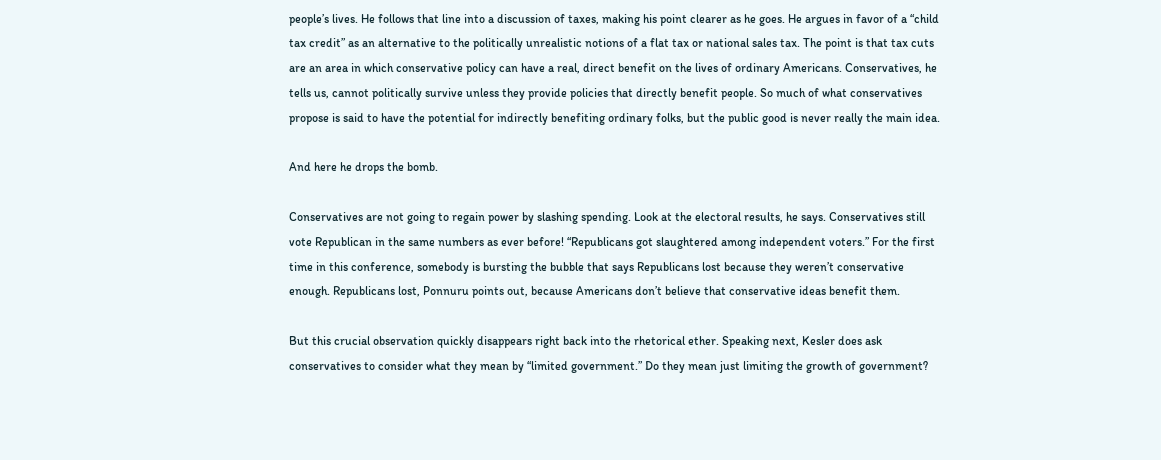people’s lives. He follows that line into a discussion of taxes, making his point clearer as he goes. He argues in favor of a “child tax credit” as an alternative to the politically unrealistic notions of a flat tax or national sales tax. The point is that tax cuts are an area in which conservative policy can have a real, direct benefit on the lives of ordinary Americans. Conservatives, he tells us, cannot politically survive unless they provide policies that directly benefit people. So much of what conservatives propose is said to have the potential for indirectly benefiting ordinary folks, but the public good is never really the main idea.

And here he drops the bomb.

Conservatives are not going to regain power by slashing spending. Look at the electoral results, he says. Conservatives still vote Republican in the same numbers as ever before! “Republicans got slaughtered among independent voters.” For the first time in this conference, somebody is bursting the bubble that says Republicans lost because they weren’t conservative enough. Republicans lost, Ponnuru points out, because Americans don’t believe that conservative ideas benefit them.

But this crucial observation quickly disappears right back into the rhetorical ether. Speaking next, Kesler does ask conservatives to consider what they mean by “limited government.” Do they mean just limiting the growth of government?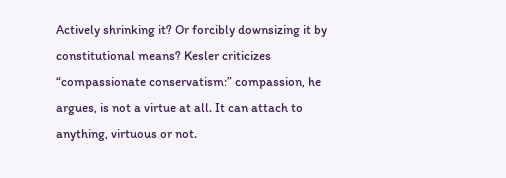Actively shrinking it? Or forcibly downsizing it by constitutional means? Kesler criticizes “compassionate conservatism:” compassion, he argues, is not a virtue at all. It can attach to anything, virtuous or not.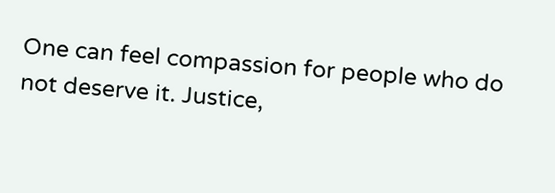One can feel compassion for people who do not deserve it. Justice,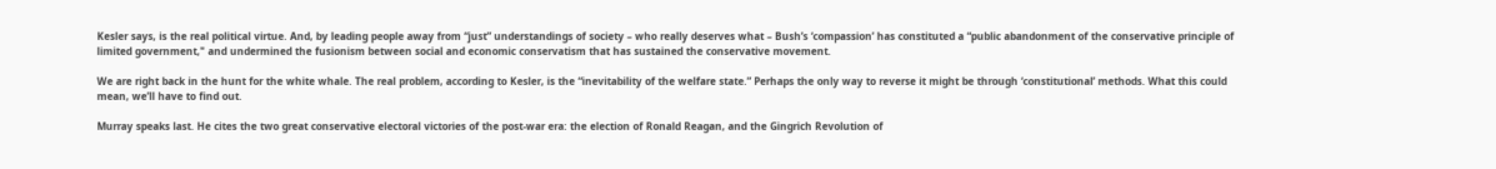Kesler says, is the real political virtue. And, by leading people away from “just” understandings of society – who really deserves what – Bush’s ‘compassion’ has constituted a “public abandonment of the conservative principle of limited government," and undermined the fusionism between social and economic conservatism that has sustained the conservative movement.

We are right back in the hunt for the white whale. The real problem, according to Kesler, is the “inevitability of the welfare state.” Perhaps the only way to reverse it might be through ‘constitutional’ methods. What this could mean, we’ll have to find out.

Murray speaks last. He cites the two great conservative electoral victories of the post-war era: the election of Ronald Reagan, and the Gingrich Revolution of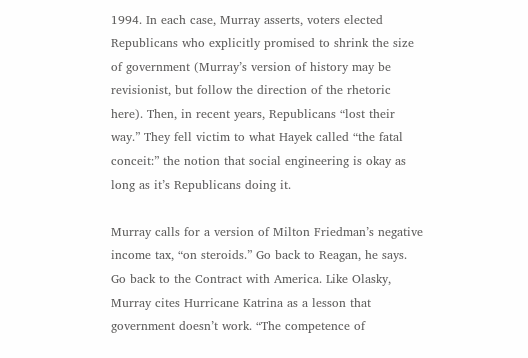1994. In each case, Murray asserts, voters elected Republicans who explicitly promised to shrink the size of government (Murray’s version of history may be revisionist, but follow the direction of the rhetoric here). Then, in recent years, Republicans “lost their way.” They fell victim to what Hayek called “the fatal conceit:” the notion that social engineering is okay as long as it’s Republicans doing it.

Murray calls for a version of Milton Friedman’s negative income tax, “on steroids.” Go back to Reagan, he says. Go back to the Contract with America. Like Olasky, Murray cites Hurricane Katrina as a lesson that government doesn’t work. “The competence of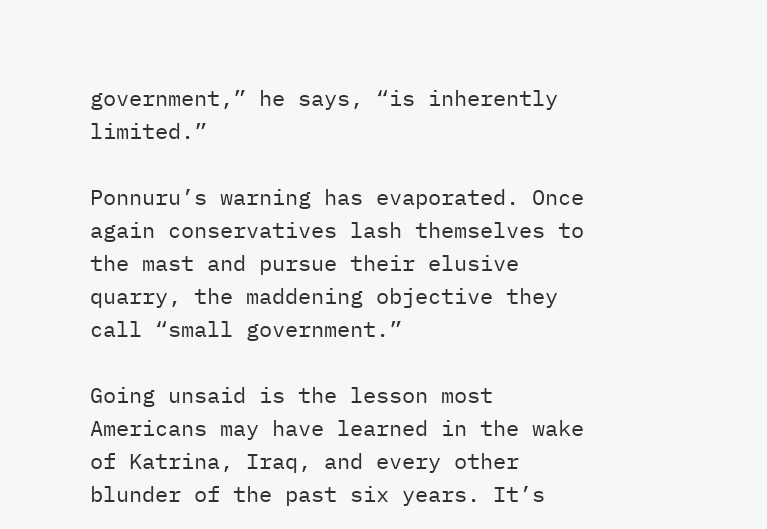government,” he says, “is inherently limited.”

Ponnuru’s warning has evaporated. Once again conservatives lash themselves to the mast and pursue their elusive quarry, the maddening objective they call “small government.”

Going unsaid is the lesson most Americans may have learned in the wake of Katrina, Iraq, and every other blunder of the past six years. It’s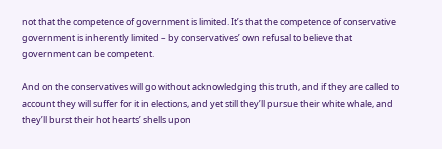not that the competence of government is limited. It’s that the competence of conservative government is inherently limited – by conservatives’ own refusal to believe that government can be competent.

And on the conservatives will go without acknowledging this truth, and if they are called to account they will suffer for it in elections, and yet still they’ll pursue their white whale, and they’ll burst their hot hearts’ shells upon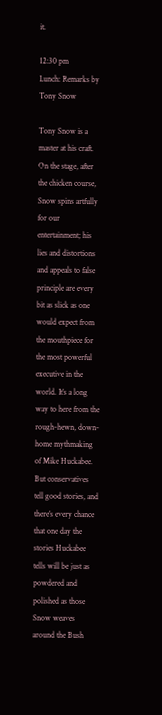it.

12:30 pm
Lunch: Remarks by Tony Snow

Tony Snow is a master at his craft. On the stage, after the chicken course, Snow spins artfully for our entertainment; his lies and distortions and appeals to false principle are every bit as slick as one would expect from the mouthpiece for the most powerful executive in the world. It’s a long way to here from the rough-hewn, down-home mythmaking of Mike Huckabee. But conservatives tell good stories, and there’s every chance that one day the stories Huckabee tells will be just as powdered and polished as those Snow weaves around the Bush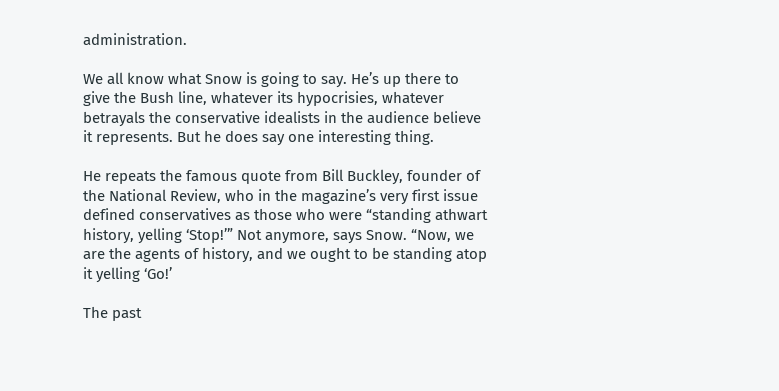administration.

We all know what Snow is going to say. He’s up there to give the Bush line, whatever its hypocrisies, whatever betrayals the conservative idealists in the audience believe it represents. But he does say one interesting thing.

He repeats the famous quote from Bill Buckley, founder of the National Review, who in the magazine’s very first issue defined conservatives as those who were “standing athwart history, yelling ‘Stop!’” Not anymore, says Snow. “Now, we are the agents of history, and we ought to be standing atop it yelling ‘Go!’

The past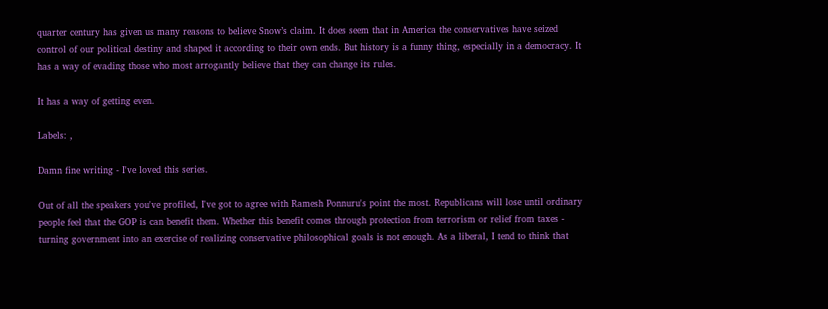quarter century has given us many reasons to believe Snow’s claim. It does seem that in America the conservatives have seized control of our political destiny and shaped it according to their own ends. But history is a funny thing, especially in a democracy. It has a way of evading those who most arrogantly believe that they can change its rules.

It has a way of getting even.

Labels: ,

Damn fine writing - I've loved this series.

Out of all the speakers you've profiled, I've got to agree with Ramesh Ponnuru's point the most. Republicans will lose until ordinary people feel that the GOP is can benefit them. Whether this benefit comes through protection from terrorism or relief from taxes - turning government into an exercise of realizing conservative philosophical goals is not enough. As a liberal, I tend to think that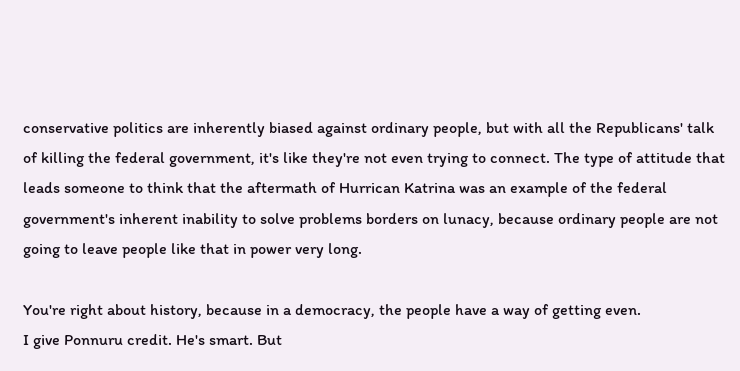conservative politics are inherently biased against ordinary people, but with all the Republicans' talk of killing the federal government, it's like they're not even trying to connect. The type of attitude that leads someone to think that the aftermath of Hurrican Katrina was an example of the federal government's inherent inability to solve problems borders on lunacy, because ordinary people are not going to leave people like that in power very long.

You're right about history, because in a democracy, the people have a way of getting even.
I give Ponnuru credit. He's smart. But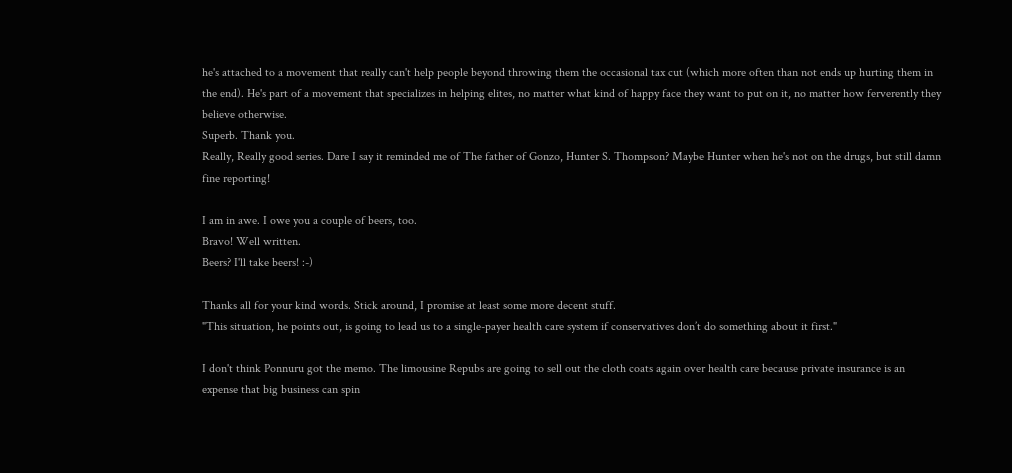he's attached to a movement that really can't help people beyond throwing them the occasional tax cut (which more often than not ends up hurting them in the end). He's part of a movement that specializes in helping elites, no matter what kind of happy face they want to put on it, no matter how ferverently they believe otherwise.
Superb. Thank you.
Really, Really good series. Dare I say it reminded me of The father of Gonzo, Hunter S. Thompson? Maybe Hunter when he's not on the drugs, but still damn fine reporting!

I am in awe. I owe you a couple of beers, too.
Bravo! Well written.
Beers? I'll take beers! :-)

Thanks all for your kind words. Stick around, I promise at least some more decent stuff.
"This situation, he points out, is going to lead us to a single-payer health care system if conservatives don’t do something about it first."

I don't think Ponnuru got the memo. The limousine Repubs are going to sell out the cloth coats again over health care because private insurance is an expense that big business can spin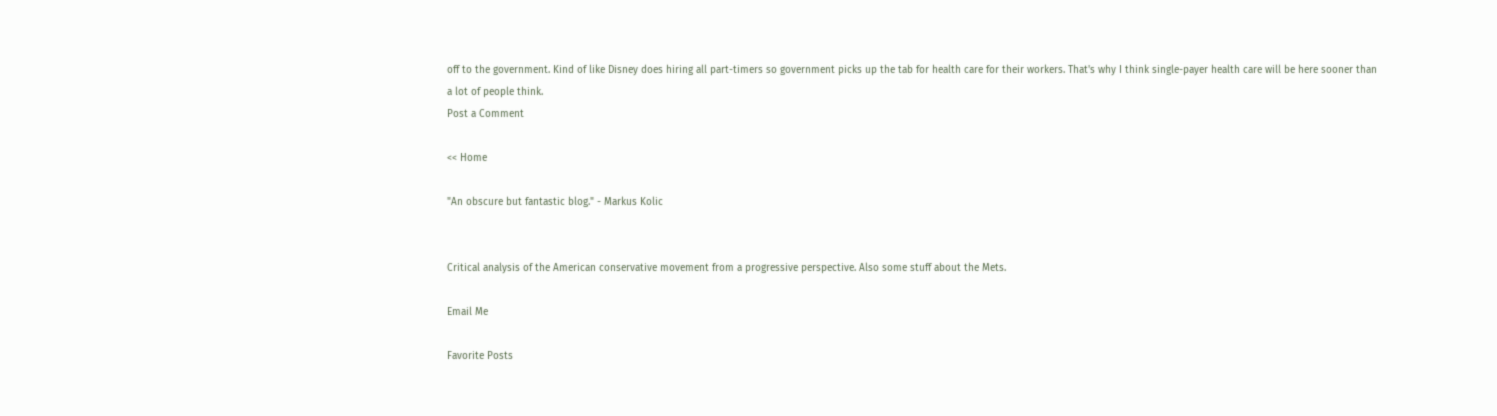off to the government. Kind of like Disney does hiring all part-timers so government picks up the tab for health care for their workers. That's why I think single-payer health care will be here sooner than a lot of people think.
Post a Comment

<< Home

"An obscure but fantastic blog." - Markus Kolic


Critical analysis of the American conservative movement from a progressive perspective. Also some stuff about the Mets.

Email Me

Favorite Posts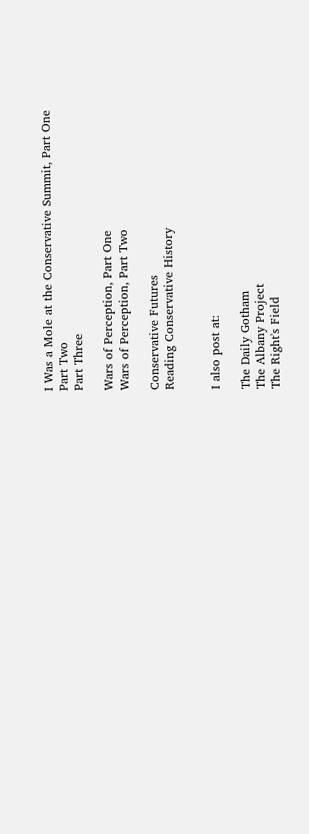I Was a Mole at the Conservative Summit, Part One
Part Two
Part Three

Wars of Perception, Part One
Wars of Perception, Part Two

Conservative Futures
Reading Conservative History


I also post at:

The Daily Gotham
The Albany Project
The Right's Field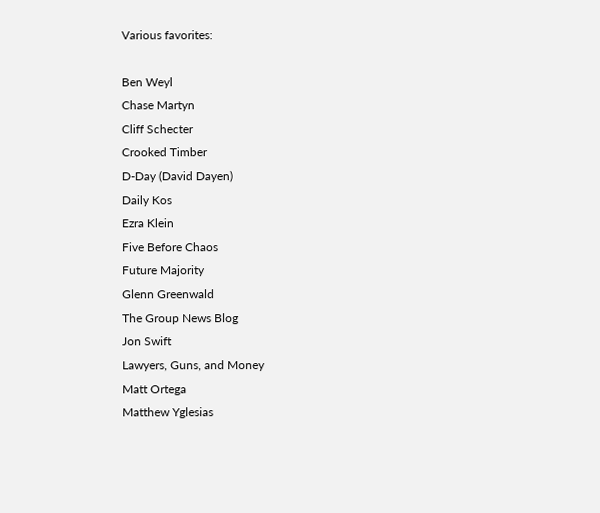Various favorites:

Ben Weyl
Chase Martyn
Cliff Schecter
Crooked Timber
D-Day (David Dayen)
Daily Kos
Ezra Klein
Five Before Chaos
Future Majority
Glenn Greenwald
The Group News Blog
Jon Swift
Lawyers, Guns, and Money
Matt Ortega
Matthew Yglesias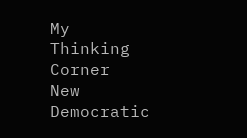My Thinking Corner
New Democratic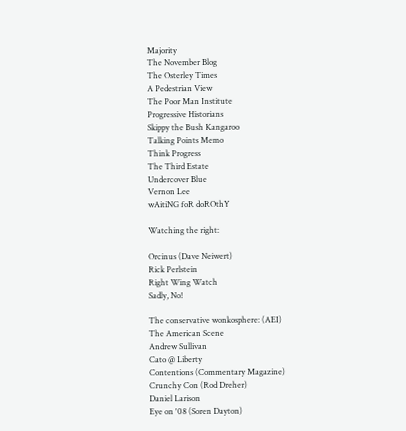Majority
The November Blog
The Osterley Times
A Pedestrian View
The Poor Man Institute
Progressive Historians
Skippy the Bush Kangaroo
Talking Points Memo
Think Progress
The Third Estate
Undercover Blue
Vernon Lee
wAitiNG foR doROthY

Watching the right:

Orcinus (Dave Neiwert)
Rick Perlstein
Right Wing Watch
Sadly, No!

The conservative wonkosphere: (AEI)
The American Scene
Andrew Sullivan
Cato @ Liberty
Contentions (Commentary Magazine)
Crunchy Con (Rod Dreher)
Daniel Larison
Eye on '08 (Soren Dayton)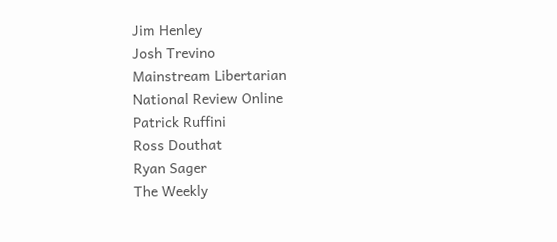Jim Henley
Josh Trevino
Mainstream Libertarian
National Review Online
Patrick Ruffini
Ross Douthat
Ryan Sager
The Weekly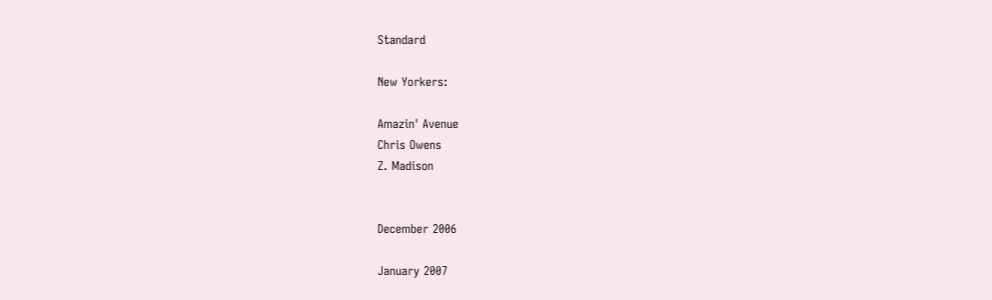Standard

New Yorkers:

Amazin' Avenue
Chris Owens
Z. Madison


December 2006

January 2007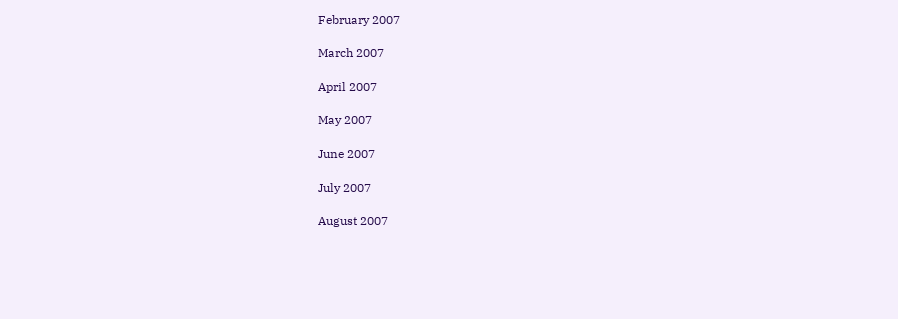February 2007

March 2007

April 2007

May 2007

June 2007

July 2007

August 2007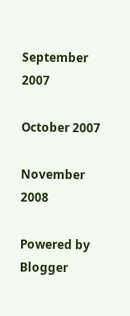September 2007

October 2007

November 2008

Powered by Blogger